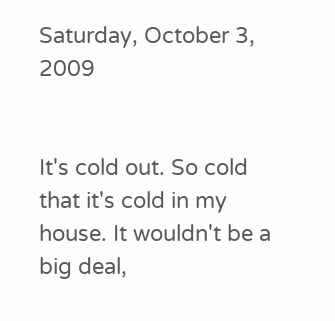Saturday, October 3, 2009


It's cold out. So cold that it's cold in my house. It wouldn't be a big deal,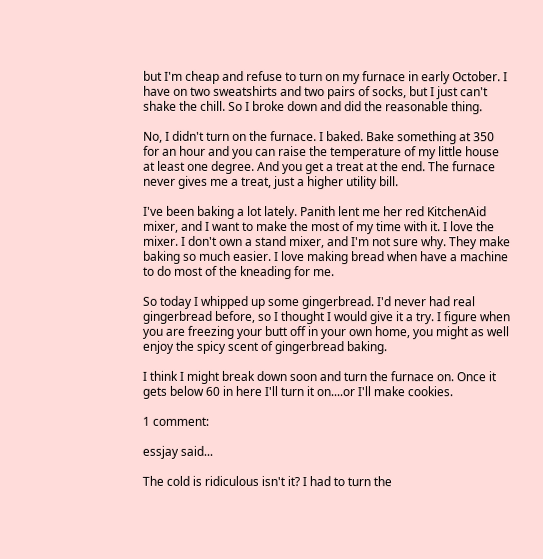but I'm cheap and refuse to turn on my furnace in early October. I have on two sweatshirts and two pairs of socks, but I just can't shake the chill. So I broke down and did the reasonable thing.

No, I didn't turn on the furnace. I baked. Bake something at 350 for an hour and you can raise the temperature of my little house at least one degree. And you get a treat at the end. The furnace never gives me a treat, just a higher utility bill.

I've been baking a lot lately. Panith lent me her red KitchenAid mixer, and I want to make the most of my time with it. I love the mixer. I don't own a stand mixer, and I'm not sure why. They make baking so much easier. I love making bread when have a machine to do most of the kneading for me.

So today I whipped up some gingerbread. I'd never had real gingerbread before, so I thought I would give it a try. I figure when you are freezing your butt off in your own home, you might as well enjoy the spicy scent of gingerbread baking.

I think I might break down soon and turn the furnace on. Once it gets below 60 in here I'll turn it on....or I'll make cookies.

1 comment:

essjay said...

The cold is ridiculous isn't it? I had to turn the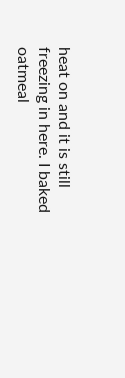heat on and it is still freezing in here. I baked oatmeal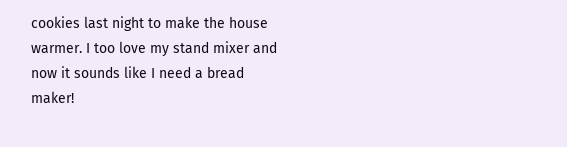cookies last night to make the house warmer. I too love my stand mixer and now it sounds like I need a bread maker!